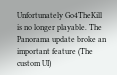Unfortunately Go4TheKill is no longer playable. The Panorama update broke an important feature (The custom UI)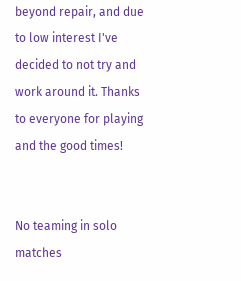beyond repair, and due to low interest I've decided to not try and work around it. Thanks to everyone for playing and the good times!


No teaming in solo matches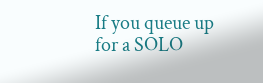If you queue up for a SOLO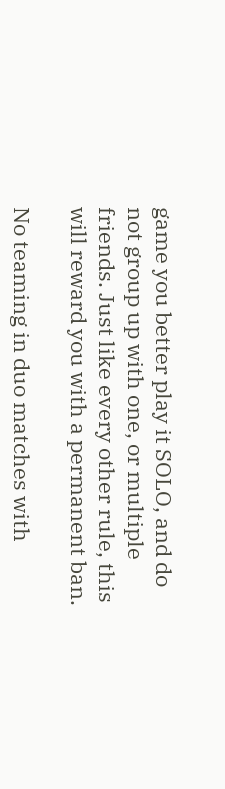game you better play it SOLO, and do not group up with one, or multiple friends. Just like every other rule, this will reward you with a permanent ban.

No teaming in duo matches with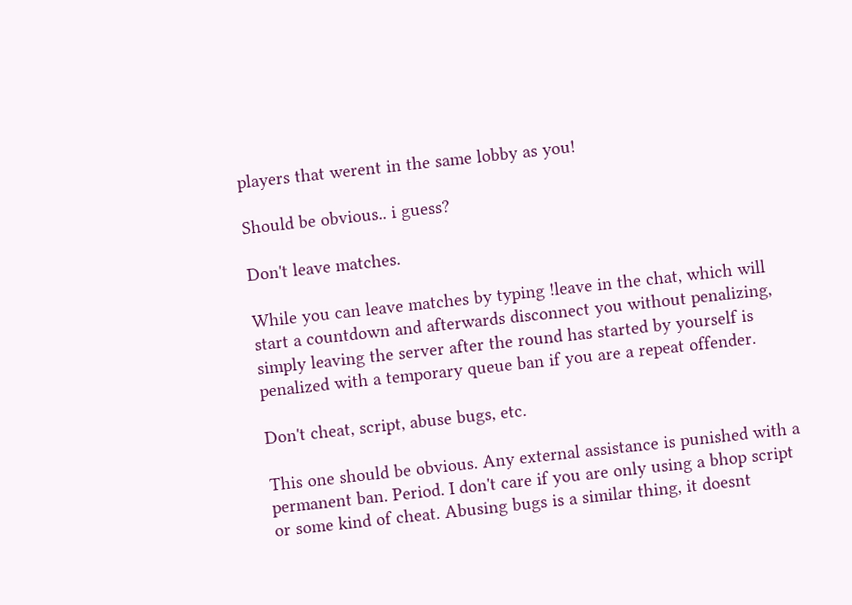players that werent in the same lobby as you!

Should be obvious.. i guess?

Don't leave matches.

While you can leave matches by typing !leave in the chat, which will start a countdown and afterwards disconnect you without penalizing, simply leaving the server after the round has started by yourself is penalized with a temporary queue ban if you are a repeat offender.

Don't cheat, script, abuse bugs, etc.

This one should be obvious. Any external assistance is punished with a permanent ban. Period. I don't care if you are only using a bhop script or some kind of cheat. Abusing bugs is a similar thing, it doesnt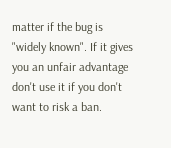matter if the bug is "widely known". If it gives you an unfair advantage don't use it if you don't want to risk a ban.